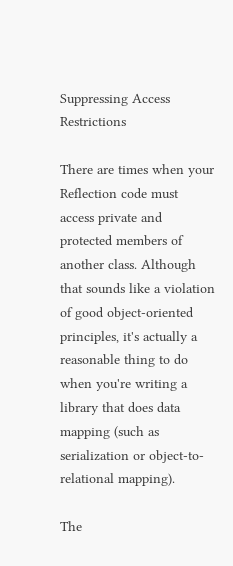Suppressing Access Restrictions

There are times when your Reflection code must access private and protected members of another class. Although that sounds like a violation of good object-oriented principles, it's actually a reasonable thing to do when you're writing a library that does data mapping (such as serialization or object-to-relational mapping).

The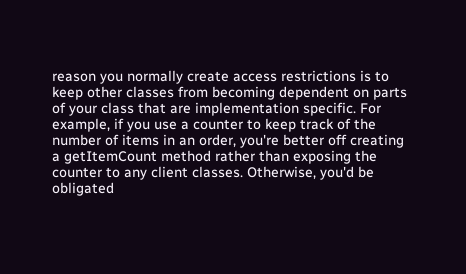reason you normally create access restrictions is to keep other classes from becoming dependent on parts of your class that are implementation specific. For example, if you use a counter to keep track of the number of items in an order, you're better off creating a getItemCount method rather than exposing the counter to any client classes. Otherwise, you'd be obligated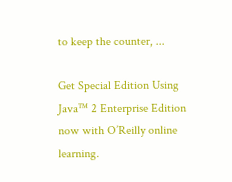to keep the counter, ...

Get Special Edition Using Java™ 2 Enterprise Edition now with O’Reilly online learning.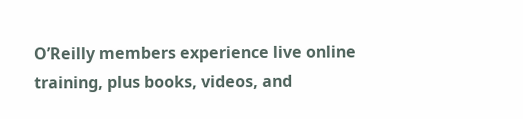O’Reilly members experience live online training, plus books, videos, and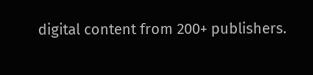digital content from 200+ publishers.